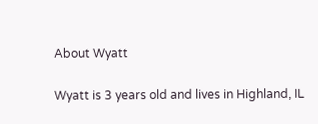About Wyatt

Wyatt is 3 years old and lives in Highland, IL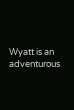Wyatt is an adventurous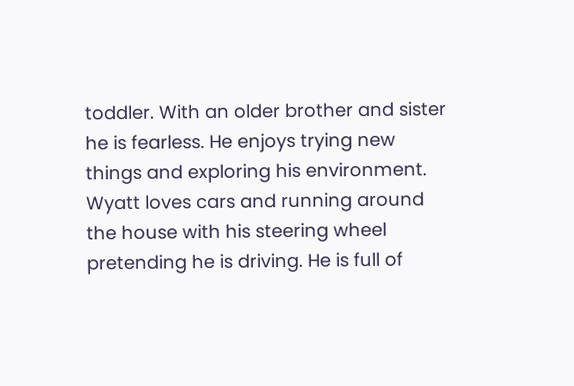toddler. With an older brother and sister he is fearless. He enjoys trying new things and exploring his environment. Wyatt loves cars and running around the house with his steering wheel pretending he is driving. He is full of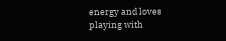energy and loves playing with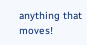anything that moves!